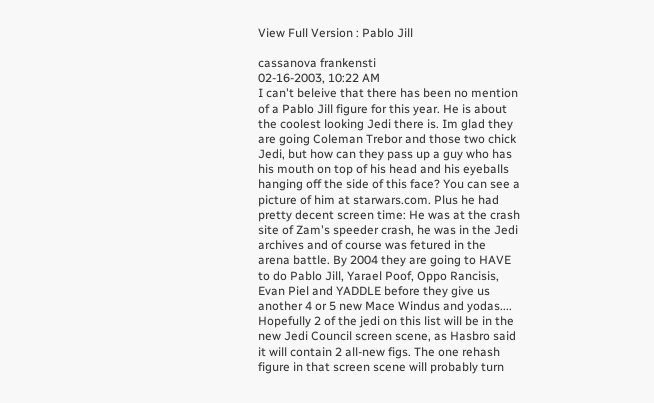View Full Version : Pablo Jill

cassanova frankensti
02-16-2003, 10:22 AM
I can't beleive that there has been no mention of a Pablo Jill figure for this year. He is about the coolest looking Jedi there is. Im glad they are going Coleman Trebor and those two chick Jedi, but how can they pass up a guy who has his mouth on top of his head and his eyeballs hanging off the side of this face? You can see a picture of him at starwars.com. Plus he had pretty decent screen time: He was at the crash site of Zam's speeder crash, he was in the Jedi archives and of course was fetured in the arena battle. By 2004 they are going to HAVE to do Pablo Jill, Yarael Poof, Oppo Rancisis, Evan Piel and YADDLE before they give us another 4 or 5 new Mace Windus and yodas.... Hopefully 2 of the jedi on this list will be in the new Jedi Council screen scene, as Hasbro said it will contain 2 all-new figs. The one rehash figure in that screen scene will probably turn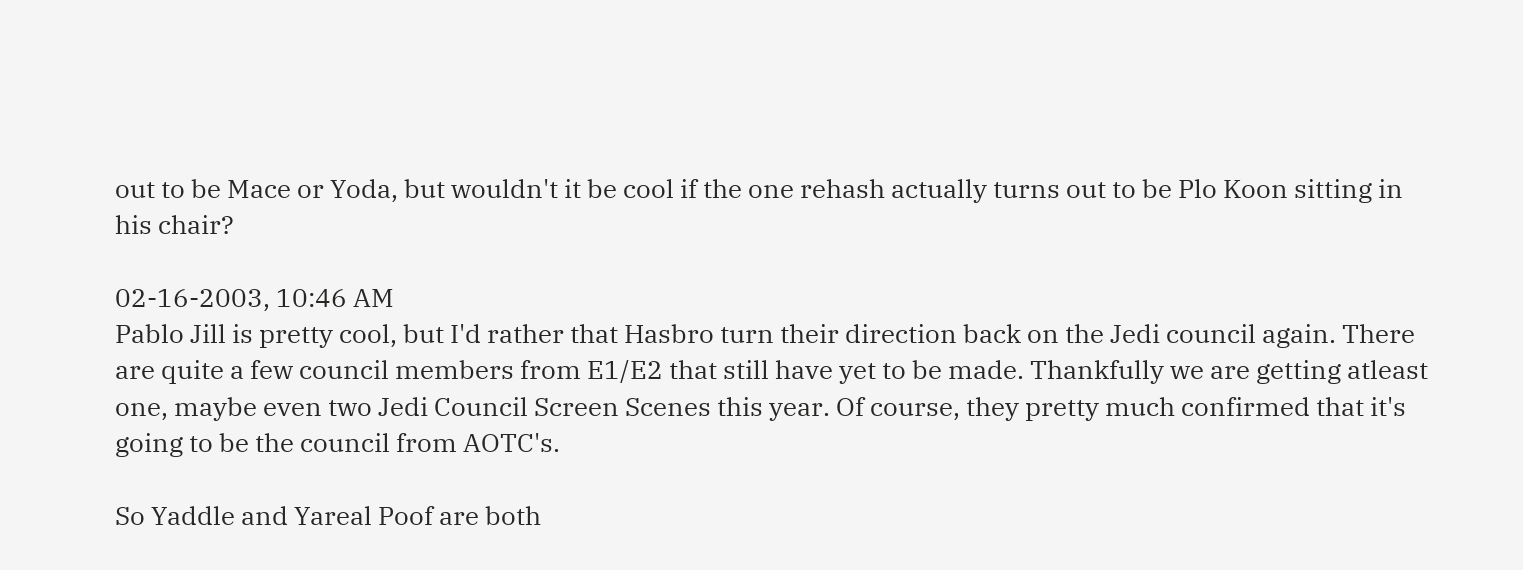out to be Mace or Yoda, but wouldn't it be cool if the one rehash actually turns out to be Plo Koon sitting in his chair?

02-16-2003, 10:46 AM
Pablo Jill is pretty cool, but I'd rather that Hasbro turn their direction back on the Jedi council again. There are quite a few council members from E1/E2 that still have yet to be made. Thankfully we are getting atleast one, maybe even two Jedi Council Screen Scenes this year. Of course, they pretty much confirmed that it's going to be the council from AOTC's.

So Yaddle and Yareal Poof are both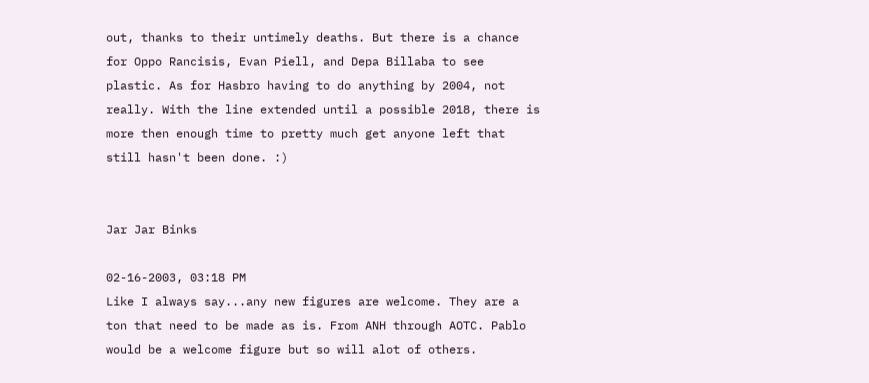out, thanks to their untimely deaths. But there is a chance for Oppo Rancisis, Evan Piell, and Depa Billaba to see plastic. As for Hasbro having to do anything by 2004, not really. With the line extended until a possible 2018, there is more then enough time to pretty much get anyone left that still hasn't been done. :)


Jar Jar Binks

02-16-2003, 03:18 PM
Like I always say...any new figures are welcome. They are a ton that need to be made as is. From ANH through AOTC. Pablo would be a welcome figure but so will alot of others.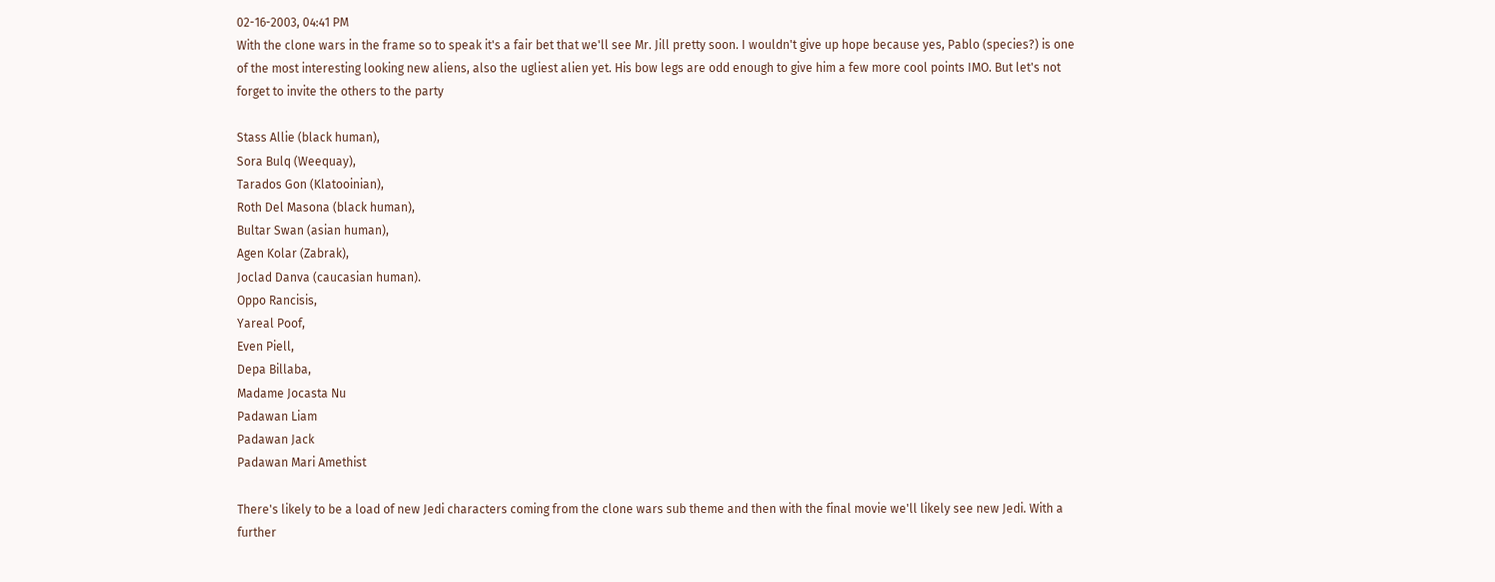02-16-2003, 04:41 PM
With the clone wars in the frame so to speak it's a fair bet that we'll see Mr. Jill pretty soon. I wouldn't give up hope because yes, Pablo (species?) is one of the most interesting looking new aliens, also the ugliest alien yet. His bow legs are odd enough to give him a few more cool points IMO. But let's not forget to invite the others to the party

Stass Allie (black human),
Sora Bulq (Weequay),
Tarados Gon (Klatooinian),
Roth Del Masona (black human),
Bultar Swan (asian human),
Agen Kolar (Zabrak),
Joclad Danva (caucasian human).
Oppo Rancisis,
Yareal Poof,
Even Piell,
Depa Billaba,
Madame Jocasta Nu
Padawan Liam
Padawan Jack
Padawan Mari Amethist

There's likely to be a load of new Jedi characters coming from the clone wars sub theme and then with the final movie we'll likely see new Jedi. With a further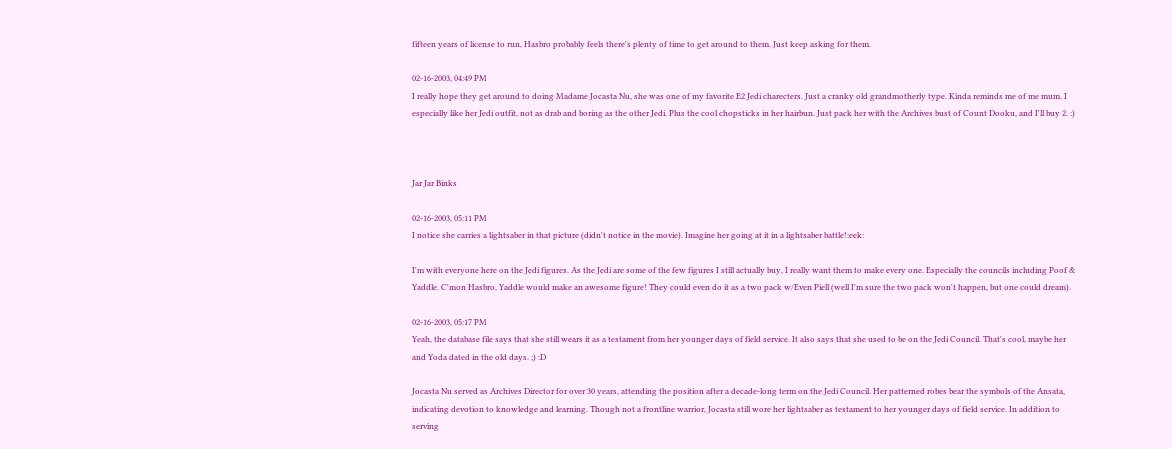fifteen years of license to run, Hasbro probably feels there's plenty of time to get around to them. Just keep asking for them.

02-16-2003, 04:49 PM
I really hope they get around to doing Madame Jocasta Nu, she was one of my favorite E2 Jedi charecters. Just a cranky old grandmotherly type. Kinda reminds me of me mum. I especially like her Jedi outfit, not as drab and boring as the other Jedi. Plus the cool chopsticks in her hairbun. Just pack her with the Archives bust of Count Dooku, and I'll buy 2. :)



Jar Jar Binks

02-16-2003, 05:11 PM
I notice she carries a lightsaber in that picture (didn't notice in the movie). Imagine her going at it in a lightsaber battle!:eek:

I'm with everyone here on the Jedi figures. As the Jedi are some of the few figures I still actually buy, I really want them to make every one. Especially the councils including Poof & Yaddle. C'mon Hasbro, Yaddle would make an awesome figure! They could even do it as a two pack w/Even Piell (well I'm sure the two pack won't happen, but one could dream).

02-16-2003, 05:17 PM
Yeah, the database file says that she still wears it as a testament from her younger days of field service. It also says that she used to be on the Jedi Council. That's cool, maybe her and Yoda dated in the old days. ;) :D

Jocasta Nu served as Archives Director for over 30 years, attending the position after a decade-long term on the Jedi Council. Her patterned robes bear the symbols of the Ansata, indicating devotion to knowledge and learning. Though not a frontline warrior, Jocasta still wore her lightsaber as testament to her younger days of field service. In addition to serving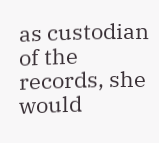as custodian of the records, she would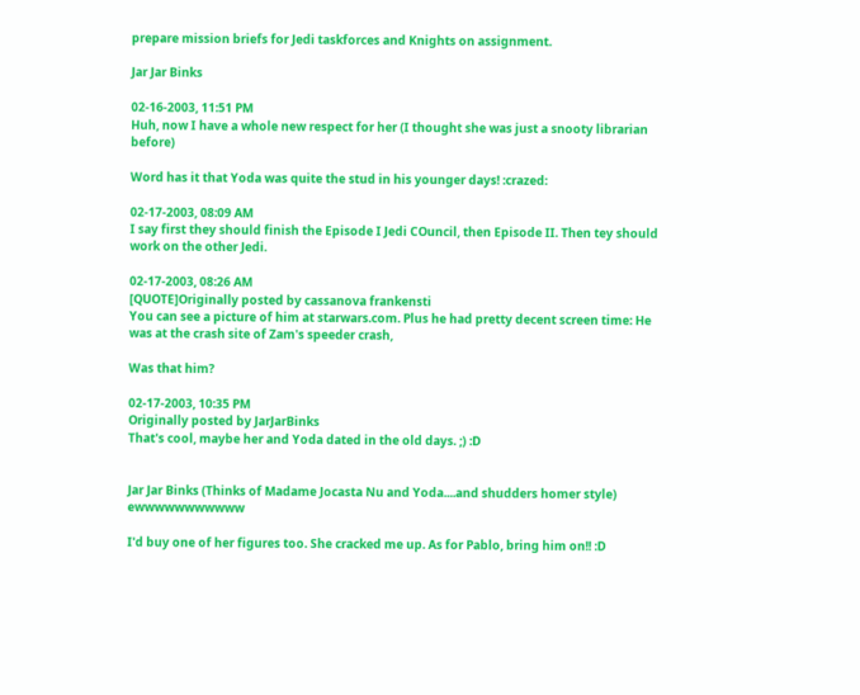prepare mission briefs for Jedi taskforces and Knights on assignment.

Jar Jar Binks

02-16-2003, 11:51 PM
Huh, now I have a whole new respect for her (I thought she was just a snooty librarian before)

Word has it that Yoda was quite the stud in his younger days! :crazed:

02-17-2003, 08:09 AM
I say first they should finish the Episode I Jedi COuncil, then Episode II. Then tey should work on the other Jedi.

02-17-2003, 08:26 AM
[QUOTE]Originally posted by cassanova frankensti
You can see a picture of him at starwars.com. Plus he had pretty decent screen time: He was at the crash site of Zam's speeder crash,

Was that him?

02-17-2003, 10:35 PM
Originally posted by JarJarBinks
That's cool, maybe her and Yoda dated in the old days. ;) :D


Jar Jar Binks (Thinks of Madame Jocasta Nu and Yoda....and shudders homer style) ewwwwwwwwwww

I'd buy one of her figures too. She cracked me up. As for Pablo, bring him on!! :D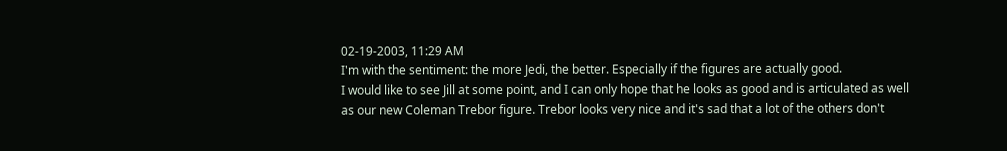02-19-2003, 11:29 AM
I'm with the sentiment: the more Jedi, the better. Especially if the figures are actually good.
I would like to see Jill at some point, and I can only hope that he looks as good and is articulated as well as our new Coleman Trebor figure. Trebor looks very nice and it's sad that a lot of the others don't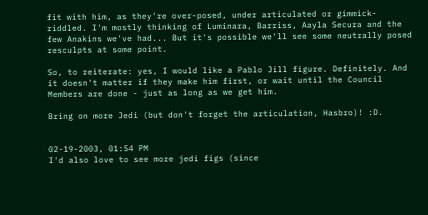fit with him, as they're over-posed, under articulated or gimmick-riddled. I'm mostly thinking of Luminara, Barriss, Aayla Secura and the few Anakins we've had... But it's possible we'll see some neutrally posed resculpts at some point.

So, to reiterate: yes, I would like a Pablo Jill figure. Definitely. And it doesn't matter if they make him first, or wait until the Council Members are done - just as long as we get him.

Bring on more Jedi (but don't forget the articulation, Hasbro)! :D.


02-19-2003, 01:54 PM
I'd also love to see more jedi figs (since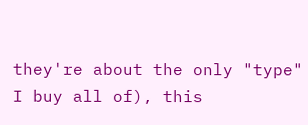they're about the only "type" I buy all of), this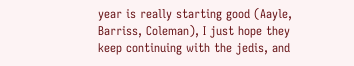year is really starting good (Aayle, Barriss, Coleman), I just hope they keep continuing with the jedis, and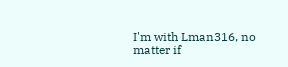I'm with Lman316, no matter if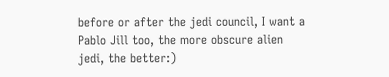before or after the jedi council, I want a Pablo Jill too, the more obscure alien jedi, the better:)